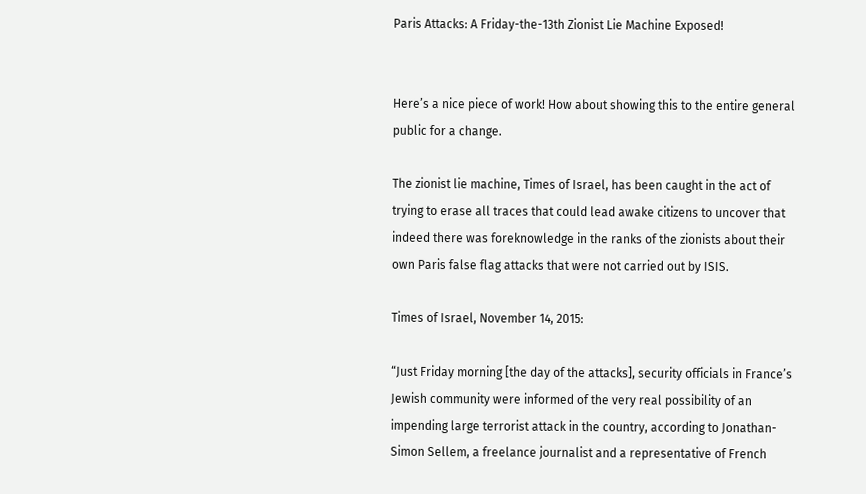Paris Attacks: A Friday-the-13th Zionist Lie Machine Exposed!


Here’s a nice piece of work! How about showing this to the entire general public for a change.

The zionist lie machine, Times of Israel, has been caught in the act of trying to erase all traces that could lead awake citizens to uncover that indeed there was foreknowledge in the ranks of the zionists about their own Paris false flag attacks that were not carried out by ISIS.

Times of Israel, November 14, 2015:

“Just Friday morning [the day of the attacks], security officials in France’s Jewish community were informed of the very real possibility of an impending large terrorist attack in the country, according to Jonathan-Simon Sellem, a freelance journalist and a representative of French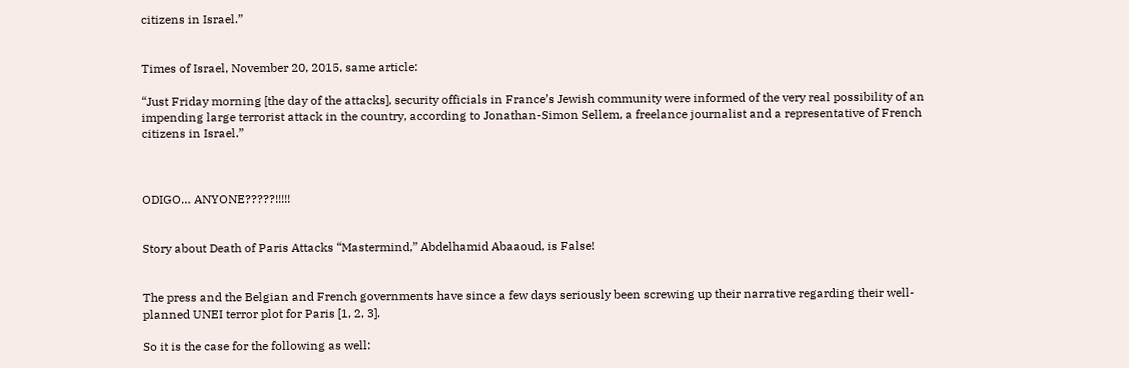citizens in Israel.”


Times of Israel, November 20, 2015, same article:

“Just Friday morning [the day of the attacks], security officials in France’s Jewish community were informed of the very real possibility of an impending large terrorist attack in the country, according to Jonathan-Simon Sellem, a freelance journalist and a representative of French citizens in Israel.”



ODIGO… ANYONE?????!!!!!


Story about Death of Paris Attacks “Mastermind,” Abdelhamid Abaaoud, is False!


The press and the Belgian and French governments have since a few days seriously been screwing up their narrative regarding their well-planned UNEI terror plot for Paris [1, 2, 3].

So it is the case for the following as well: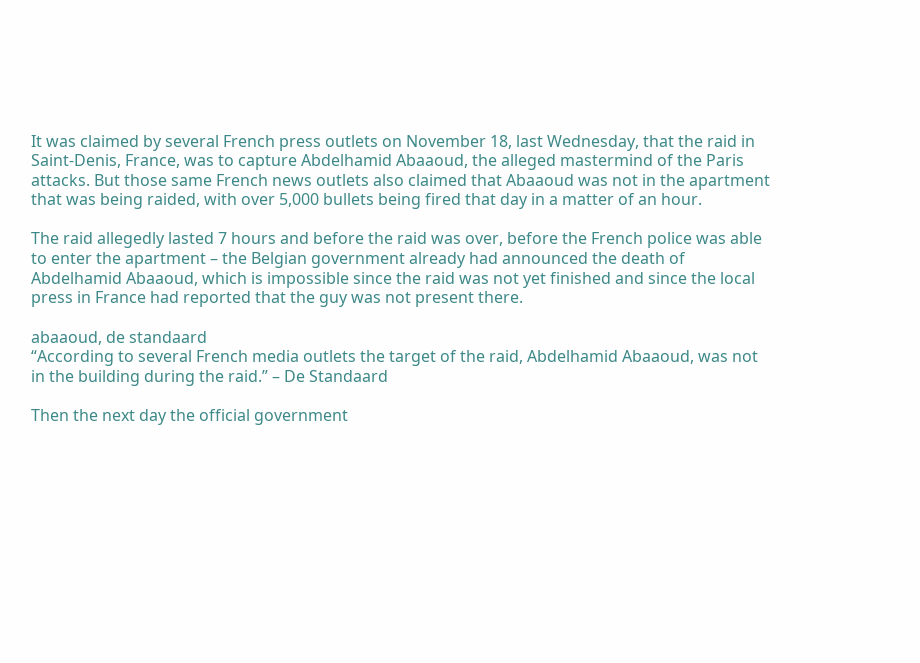It was claimed by several French press outlets on November 18, last Wednesday, that the raid in Saint-Denis, France, was to capture Abdelhamid Abaaoud, the alleged mastermind of the Paris attacks. But those same French news outlets also claimed that Abaaoud was not in the apartment that was being raided, with over 5,000 bullets being fired that day in a matter of an hour.

The raid allegedly lasted 7 hours and before the raid was over, before the French police was able to enter the apartment – the Belgian government already had announced the death of Abdelhamid Abaaoud, which is impossible since the raid was not yet finished and since the local press in France had reported that the guy was not present there.

abaaoud, de standaard
“According to several French media outlets the target of the raid, Abdelhamid Abaaoud, was not in the building during the raid.” – De Standaard

Then the next day the official government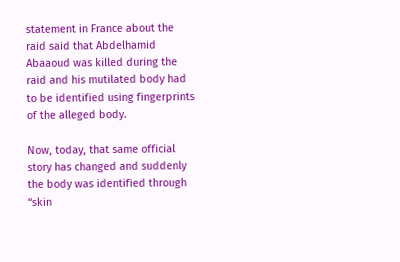statement in France about the raid said that Abdelhamid Abaaoud was killed during the raid and his mutilated body had to be identified using fingerprints of the alleged body.

Now, today, that same official story has changed and suddenly the body was identified through “skin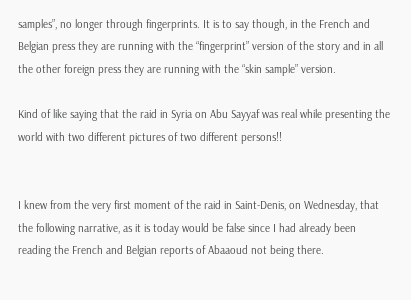samples”, no longer through fingerprints. It is to say though, in the French and Belgian press they are running with the “fingerprint” version of the story and in all the other foreign press they are running with the “skin sample” version.

Kind of like saying that the raid in Syria on Abu Sayyaf was real while presenting the world with two different pictures of two different persons!!


I knew from the very first moment of the raid in Saint-Denis, on Wednesday, that the following narrative, as it is today would be false since I had already been reading the French and Belgian reports of Abaaoud not being there.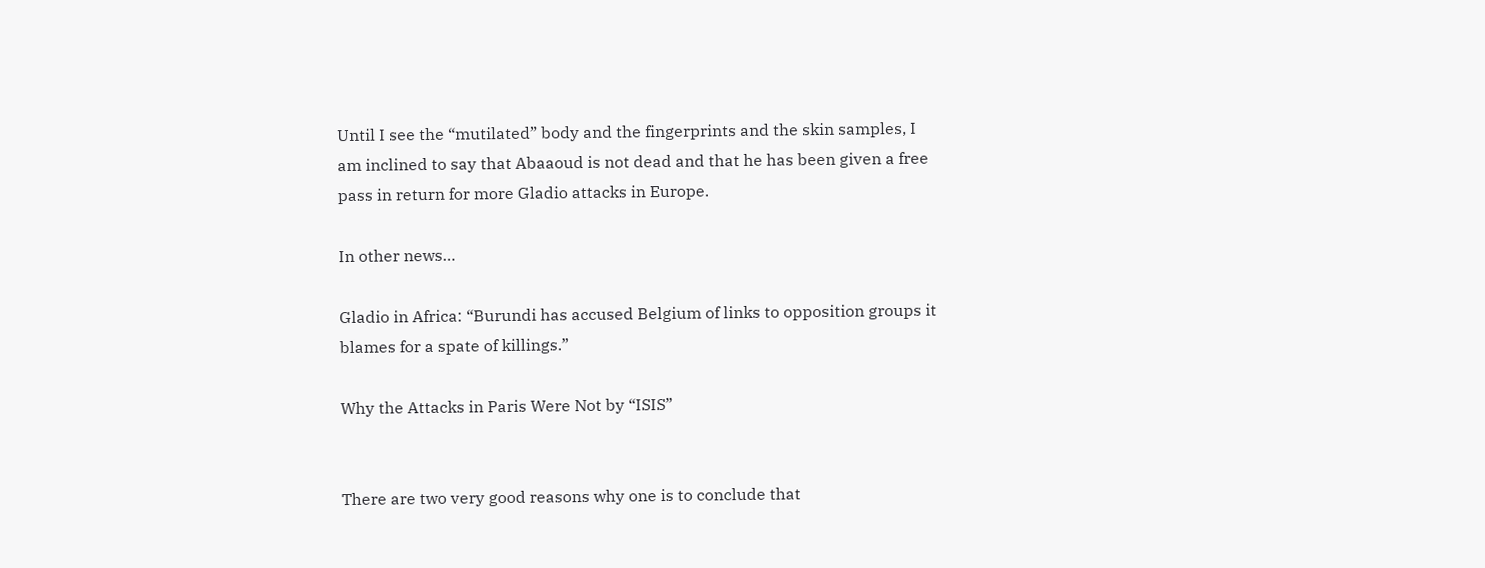Until I see the “mutilated” body and the fingerprints and the skin samples, I am inclined to say that Abaaoud is not dead and that he has been given a free pass in return for more Gladio attacks in Europe.

In other news…

Gladio in Africa: “Burundi has accused Belgium of links to opposition groups it blames for a spate of killings.”

Why the Attacks in Paris Were Not by “ISIS”


There are two very good reasons why one is to conclude that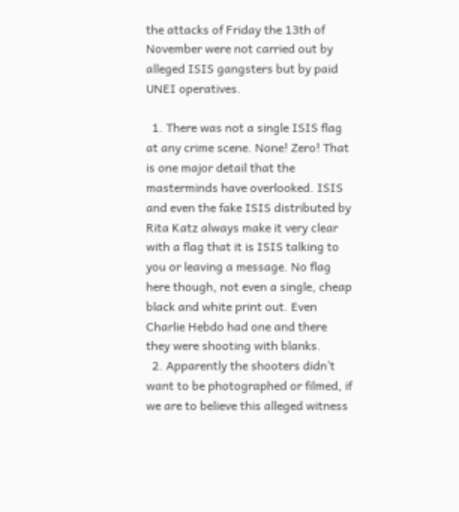the attacks of Friday the 13th of November were not carried out by alleged ISIS gangsters but by paid UNEI operatives.

  1. There was not a single ISIS flag at any crime scene. None! Zero! That is one major detail that the masterminds have overlooked. ISIS and even the fake ISIS distributed by Rita Katz always make it very clear with a flag that it is ISIS talking to you or leaving a message. No flag here though, not even a single, cheap black and white print out. Even Charlie Hebdo had one and there they were shooting with blanks.
  2. Apparently the shooters didn’t want to be photographed or filmed, if we are to believe this alleged witness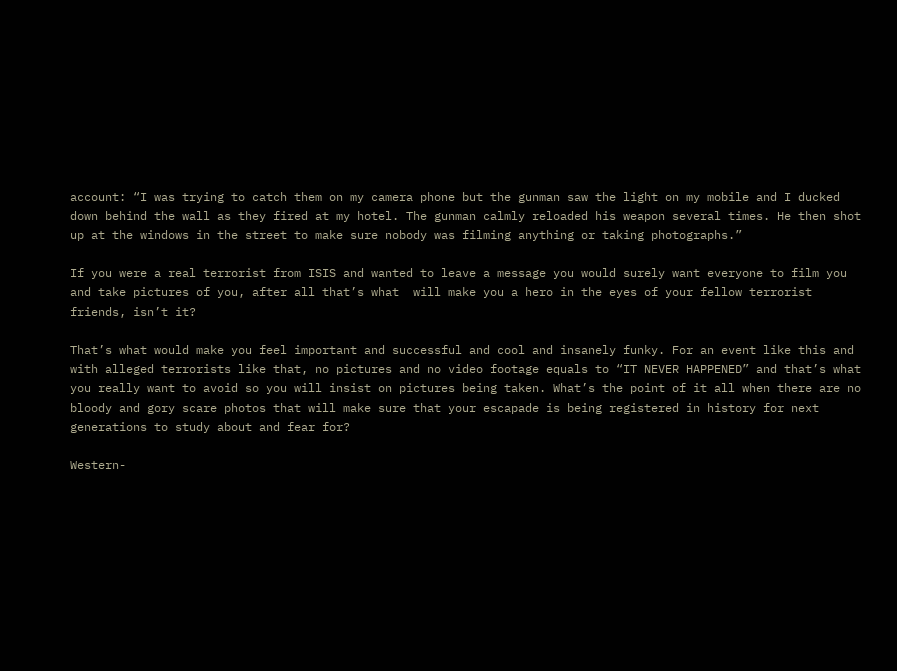account: “I was trying to catch them on my camera phone but the gunman saw the light on my mobile and I ducked down behind the wall as they fired at my hotel. The gunman calmly reloaded his weapon several times. He then shot up at the windows in the street to make sure nobody was filming anything or taking photographs.”

If you were a real terrorist from ISIS and wanted to leave a message you would surely want everyone to film you and take pictures of you, after all that’s what  will make you a hero in the eyes of your fellow terrorist friends, isn’t it?

That’s what would make you feel important and successful and cool and insanely funky. For an event like this and with alleged terrorists like that, no pictures and no video footage equals to “IT NEVER HAPPENED” and that’s what you really want to avoid so you will insist on pictures being taken. What’s the point of it all when there are no bloody and gory scare photos that will make sure that your escapade is being registered in history for next generations to study about and fear for?

Western-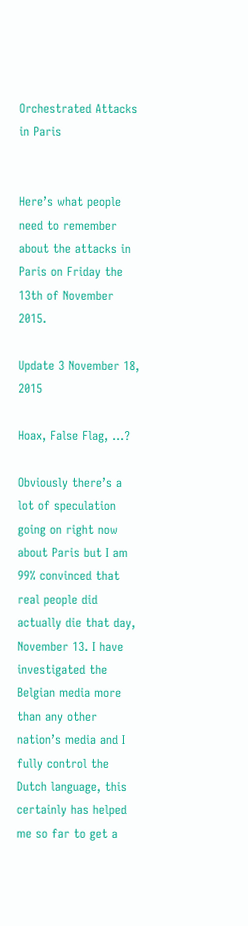Orchestrated Attacks in Paris


Here’s what people need to remember about the attacks in Paris on Friday the 13th of November 2015.

Update 3 November 18, 2015

Hoax, False Flag, …?

Obviously there’s a lot of speculation going on right now about Paris but I am 99% convinced that real people did actually die that day, November 13. I have investigated the Belgian media more than any other nation’s media and I fully control the Dutch language, this certainly has helped me so far to get a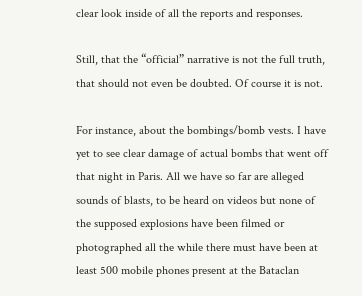clear look inside of all the reports and responses.

Still, that the “official” narrative is not the full truth, that should not even be doubted. Of course it is not.

For instance, about the bombings/bomb vests. I have yet to see clear damage of actual bombs that went off that night in Paris. All we have so far are alleged sounds of blasts, to be heard on videos but none of the supposed explosions have been filmed or photographed all the while there must have been at least 500 mobile phones present at the Bataclan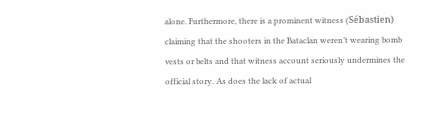alone. Furthermore, there is a prominent witness (Sébastien) claiming that the shooters in the Bataclan weren’t wearing bomb vests or belts and that witness account seriously undermines the official story. As does the lack of actual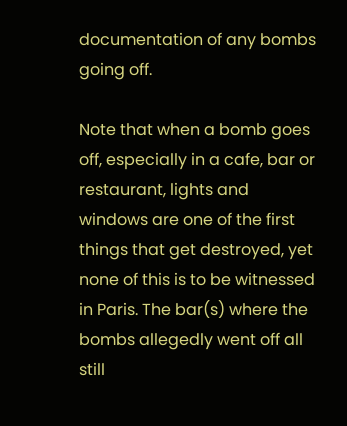documentation of any bombs going off.

Note that when a bomb goes off, especially in a cafe, bar or restaurant, lights and windows are one of the first things that get destroyed, yet none of this is to be witnessed in Paris. The bar(s) where the bombs allegedly went off all still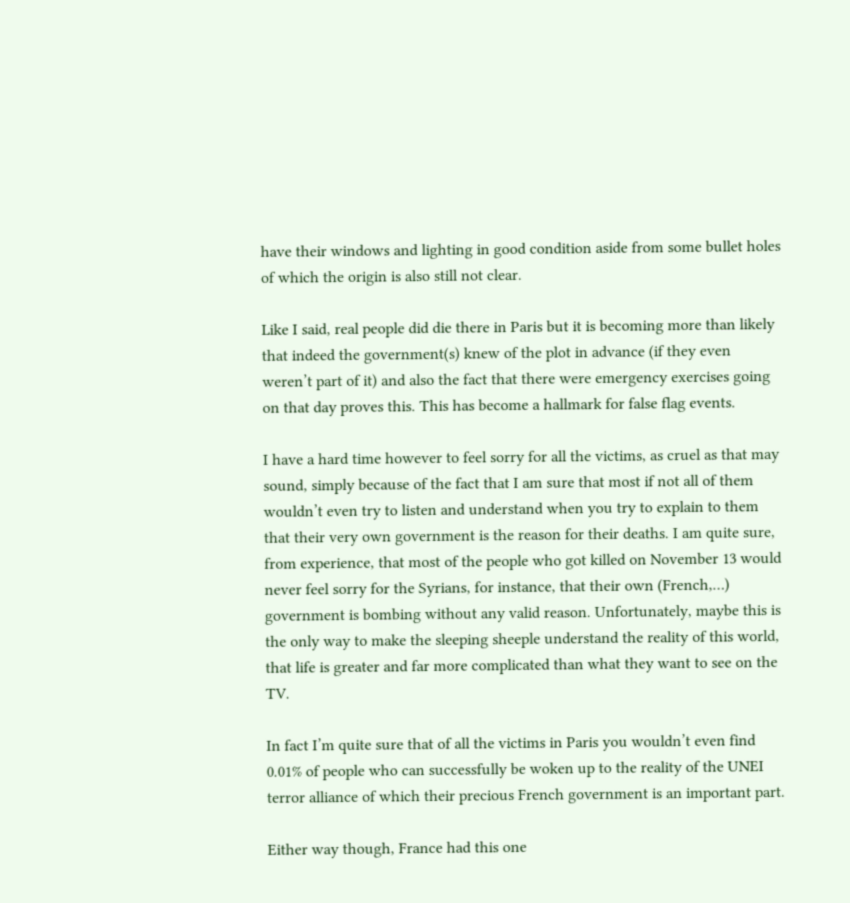have their windows and lighting in good condition aside from some bullet holes of which the origin is also still not clear.

Like I said, real people did die there in Paris but it is becoming more than likely that indeed the government(s) knew of the plot in advance (if they even weren’t part of it) and also the fact that there were emergency exercises going on that day proves this. This has become a hallmark for false flag events.

I have a hard time however to feel sorry for all the victims, as cruel as that may sound, simply because of the fact that I am sure that most if not all of them wouldn’t even try to listen and understand when you try to explain to them that their very own government is the reason for their deaths. I am quite sure, from experience, that most of the people who got killed on November 13 would never feel sorry for the Syrians, for instance, that their own (French,…) government is bombing without any valid reason. Unfortunately, maybe this is the only way to make the sleeping sheeple understand the reality of this world, that life is greater and far more complicated than what they want to see on the TV.

In fact I’m quite sure that of all the victims in Paris you wouldn’t even find 0.01% of people who can successfully be woken up to the reality of the UNEI terror alliance of which their precious French government is an important part.

Either way though, France had this one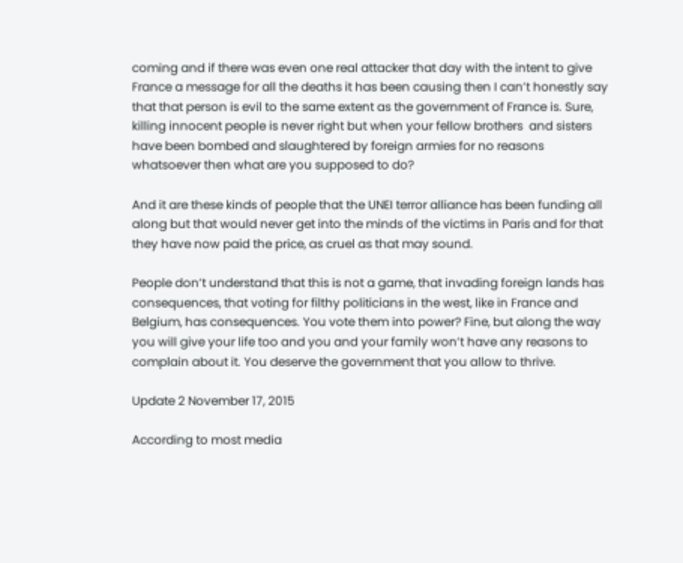coming and if there was even one real attacker that day with the intent to give France a message for all the deaths it has been causing then I can’t honestly say that that person is evil to the same extent as the government of France is. Sure, killing innocent people is never right but when your fellow brothers  and sisters have been bombed and slaughtered by foreign armies for no reasons whatsoever then what are you supposed to do?

And it are these kinds of people that the UNEI terror alliance has been funding all along but that would never get into the minds of the victims in Paris and for that they have now paid the price, as cruel as that may sound.

People don’t understand that this is not a game, that invading foreign lands has consequences, that voting for filthy politicians in the west, like in France and Belgium, has consequences. You vote them into power? Fine, but along the way you will give your life too and you and your family won’t have any reasons to complain about it. You deserve the government that you allow to thrive.

Update 2 November 17, 2015

According to most media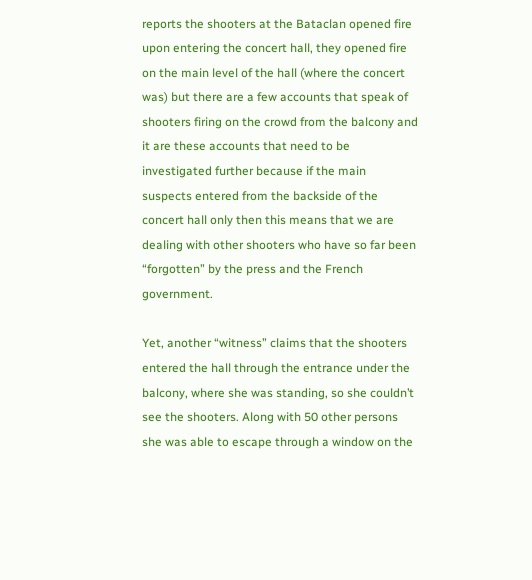reports the shooters at the Bataclan opened fire upon entering the concert hall, they opened fire on the main level of the hall (where the concert was) but there are a few accounts that speak of shooters firing on the crowd from the balcony and it are these accounts that need to be investigated further because if the main suspects entered from the backside of the concert hall only then this means that we are dealing with other shooters who have so far been “forgotten” by the press and the French government.

Yet, another “witness” claims that the shooters entered the hall through the entrance under the balcony, where she was standing, so she couldn’t see the shooters. Along with 50 other persons she was able to escape through a window on the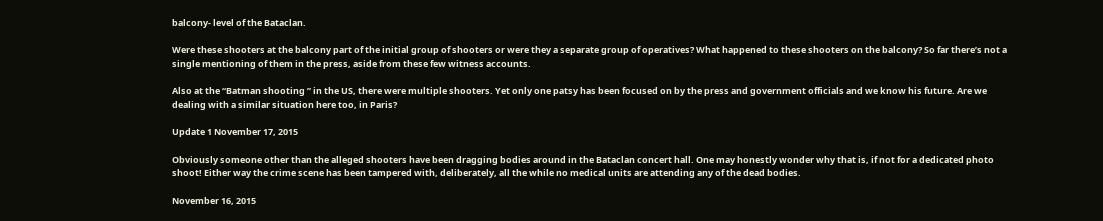balcony- level of the Bataclan.

Were these shooters at the balcony part of the initial group of shooters or were they a separate group of operatives? What happened to these shooters on the balcony? So far there’s not a single mentioning of them in the press, aside from these few witness accounts.

Also at the “Batman shooting ” in the US, there were multiple shooters. Yet only one patsy has been focused on by the press and government officials and we know his future. Are we dealing with a similar situation here too, in Paris?

Update 1 November 17, 2015

Obviously someone other than the alleged shooters have been dragging bodies around in the Bataclan concert hall. One may honestly wonder why that is, if not for a dedicated photo shoot! Either way the crime scene has been tampered with, deliberately, all the while no medical units are attending any of the dead bodies.

November 16, 2015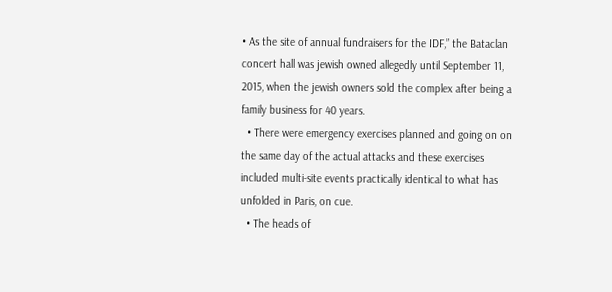• As the site of annual fundraisers for the IDF,” the Bataclan concert hall was jewish owned allegedly until September 11, 2015, when the jewish owners sold the complex after being a family business for 40 years.
  • There were emergency exercises planned and going on on the same day of the actual attacks and these exercises included multi-site events practically identical to what has unfolded in Paris, on cue.
  • The heads of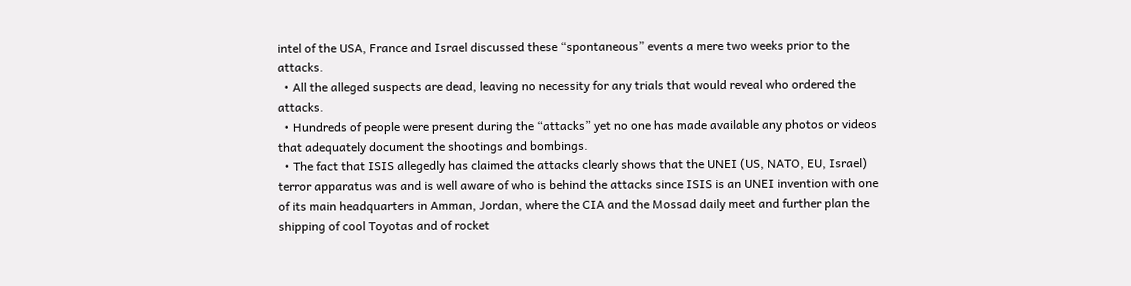intel of the USA, France and Israel discussed these “spontaneous” events a mere two weeks prior to the attacks.
  • All the alleged suspects are dead, leaving no necessity for any trials that would reveal who ordered the attacks.
  • Hundreds of people were present during the “attacks” yet no one has made available any photos or videos that adequately document the shootings and bombings.
  • The fact that ISIS allegedly has claimed the attacks clearly shows that the UNEI (US, NATO, EU, Israel) terror apparatus was and is well aware of who is behind the attacks since ISIS is an UNEI invention with one of its main headquarters in Amman, Jordan, where the CIA and the Mossad daily meet and further plan the shipping of cool Toyotas and of rocket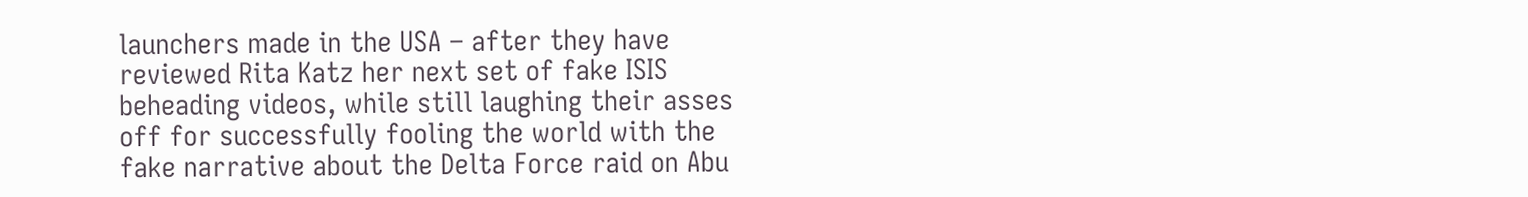launchers made in the USA – after they have reviewed Rita Katz her next set of fake ISIS beheading videos, while still laughing their asses off for successfully fooling the world with the fake narrative about the Delta Force raid on Abu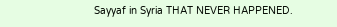Sayyaf in Syria THAT NEVER HAPPENED.